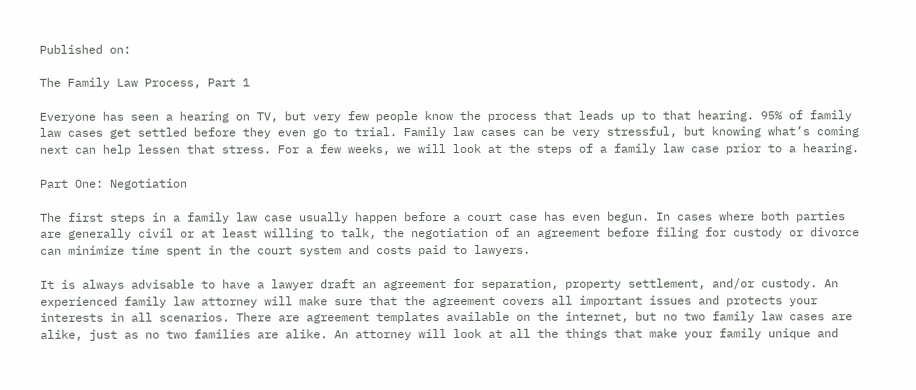Published on:

The Family Law Process, Part 1

Everyone has seen a hearing on TV, but very few people know the process that leads up to that hearing. 95% of family law cases get settled before they even go to trial. Family law cases can be very stressful, but knowing what’s coming next can help lessen that stress. For a few weeks, we will look at the steps of a family law case prior to a hearing.

Part One: Negotiation

The first steps in a family law case usually happen before a court case has even begun. In cases where both parties are generally civil or at least willing to talk, the negotiation of an agreement before filing for custody or divorce can minimize time spent in the court system and costs paid to lawyers.

It is always advisable to have a lawyer draft an agreement for separation, property settlement, and/or custody. An experienced family law attorney will make sure that the agreement covers all important issues and protects your interests in all scenarios. There are agreement templates available on the internet, but no two family law cases are alike, just as no two families are alike. An attorney will look at all the things that make your family unique and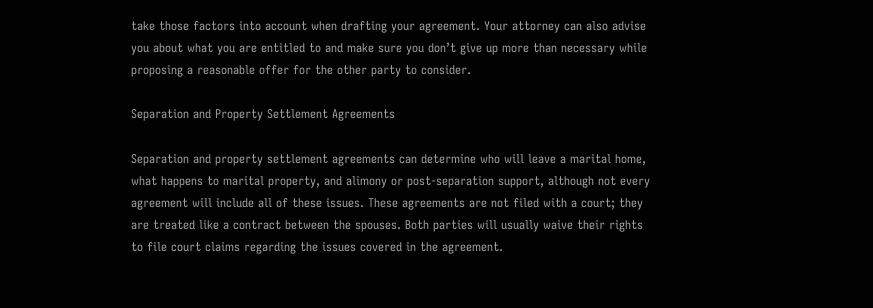take those factors into account when drafting your agreement. Your attorney can also advise you about what you are entitled to and make sure you don’t give up more than necessary while proposing a reasonable offer for the other party to consider.

Separation and Property Settlement Agreements

Separation and property settlement agreements can determine who will leave a marital home, what happens to marital property, and alimony or post-separation support, although not every agreement will include all of these issues. These agreements are not filed with a court; they are treated like a contract between the spouses. Both parties will usually waive their rights to file court claims regarding the issues covered in the agreement.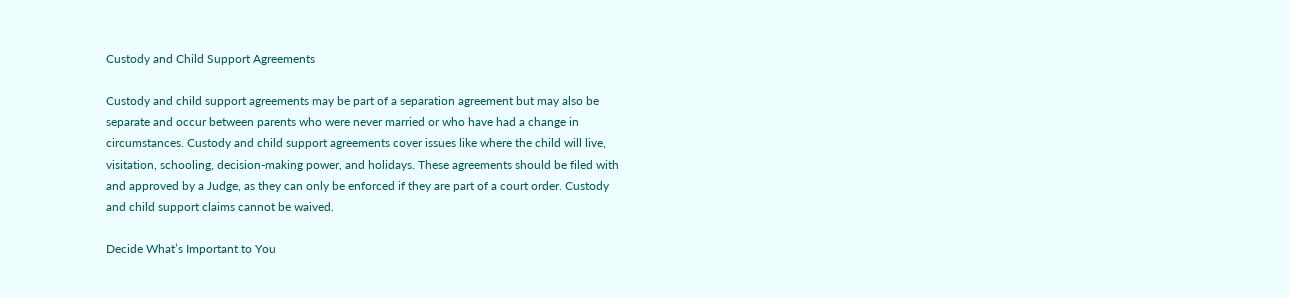Custody and Child Support Agreements

Custody and child support agreements may be part of a separation agreement but may also be separate and occur between parents who were never married or who have had a change in circumstances. Custody and child support agreements cover issues like where the child will live, visitation, schooling, decision-making power, and holidays. These agreements should be filed with and approved by a Judge, as they can only be enforced if they are part of a court order. Custody and child support claims cannot be waived.

Decide What’s Important to You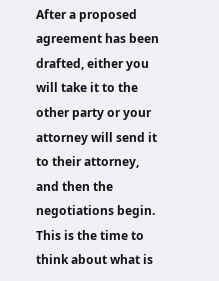After a proposed agreement has been drafted, either you will take it to the other party or your attorney will send it to their attorney, and then the negotiations begin. This is the time to think about what is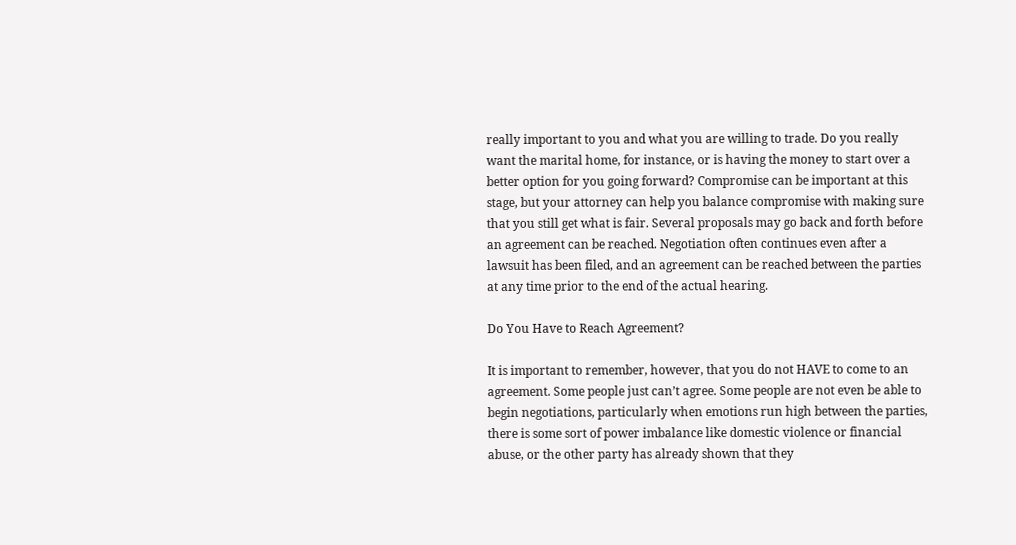really important to you and what you are willing to trade. Do you really want the marital home, for instance, or is having the money to start over a better option for you going forward? Compromise can be important at this stage, but your attorney can help you balance compromise with making sure that you still get what is fair. Several proposals may go back and forth before an agreement can be reached. Negotiation often continues even after a lawsuit has been filed, and an agreement can be reached between the parties at any time prior to the end of the actual hearing.

Do You Have to Reach Agreement?

It is important to remember, however, that you do not HAVE to come to an agreement. Some people just can’t agree. Some people are not even be able to begin negotiations, particularly when emotions run high between the parties, there is some sort of power imbalance like domestic violence or financial abuse, or the other party has already shown that they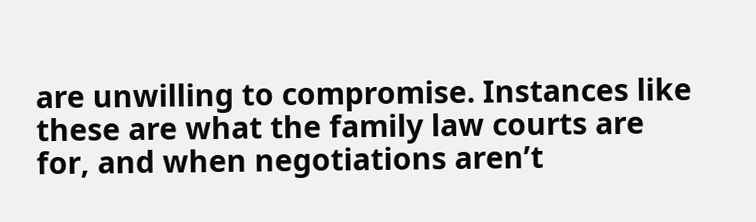are unwilling to compromise. Instances like these are what the family law courts are for, and when negotiations aren’t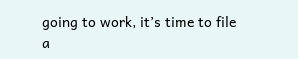going to work, it’s time to file a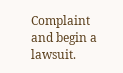Complaint and begin a lawsuit.